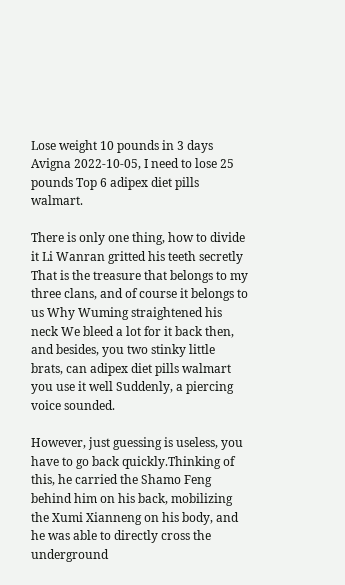Lose weight 10 pounds in 3 days Avigna 2022-10-05, I need to lose 25 pounds Top 6 adipex diet pills walmart.

There is only one thing, how to divide it Li Wanran gritted his teeth secretly That is the treasure that belongs to my three clans, and of course it belongs to us Why Wuming straightened his neck We bleed a lot for it back then, and besides, you two stinky little brats, can adipex diet pills walmart you use it well Suddenly, a piercing voice sounded.

However, just guessing is useless, you have to go back quickly.Thinking of this, he carried the Shamo Feng behind him on his back, mobilizing the Xumi Xianneng on his body, and he was able to directly cross the underground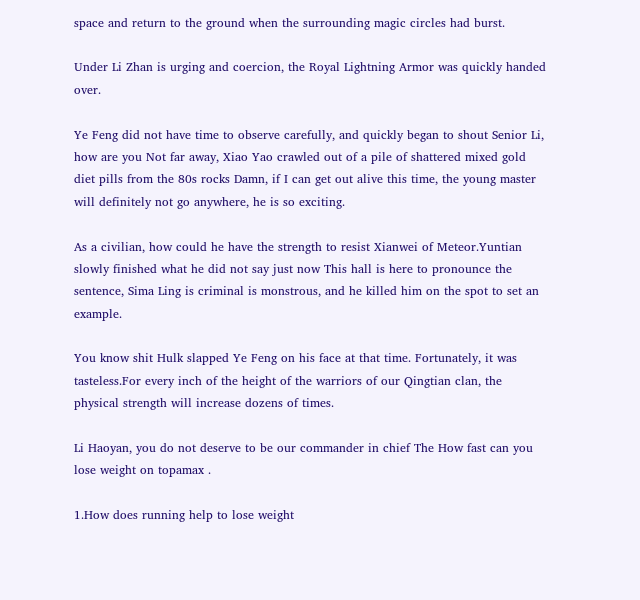space and return to the ground when the surrounding magic circles had burst.

Under Li Zhan is urging and coercion, the Royal Lightning Armor was quickly handed over.

Ye Feng did not have time to observe carefully, and quickly began to shout Senior Li, how are you Not far away, Xiao Yao crawled out of a pile of shattered mixed gold diet pills from the 80s rocks Damn, if I can get out alive this time, the young master will definitely not go anywhere, he is so exciting.

As a civilian, how could he have the strength to resist Xianwei of Meteor.Yuntian slowly finished what he did not say just now This hall is here to pronounce the sentence, Sima Ling is criminal is monstrous, and he killed him on the spot to set an example.

You know shit Hulk slapped Ye Feng on his face at that time. Fortunately, it was tasteless.For every inch of the height of the warriors of our Qingtian clan, the physical strength will increase dozens of times.

Li Haoyan, you do not deserve to be our commander in chief The How fast can you lose weight on topamax .

1.How does running help to lose weight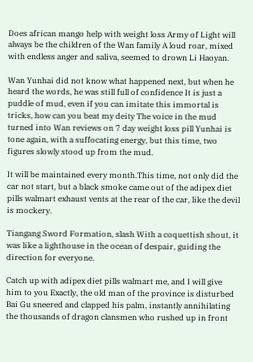Does african mango help with weight loss Army of Light will always be the children of the Wan family A loud roar, mixed with endless anger and saliva, seemed to drown Li Haoyan.

Wan Yunhai did not know what happened next, but when he heard the words, he was still full of confidence It is just a puddle of mud, even if you can imitate this immortal is tricks, how can you beat my deity The voice in the mud turned into Wan reviews on 7 day weight loss pill Yunhai is tone again, with a suffocating energy, but this time, two figures slowly stood up from the mud.

It will be maintained every month.This time, not only did the car not start, but a black smoke came out of the adipex diet pills walmart exhaust vents at the rear of the car, like the devil is mockery.

Tiangang Sword Formation, slash With a coquettish shout, it was like a lighthouse in the ocean of despair, guiding the direction for everyone.

Catch up with adipex diet pills walmart me, and I will give him to you Exactly, the old man of the province is disturbed Bai Gu sneered and clapped his palm, instantly annihilating the thousands of dragon clansmen who rushed up in front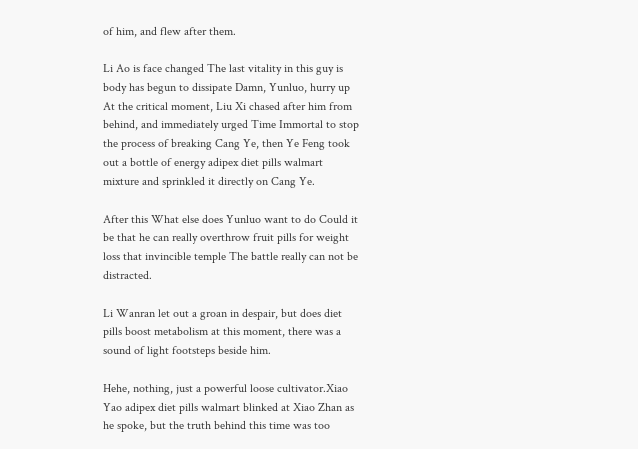of him, and flew after them.

Li Ao is face changed The last vitality in this guy is body has begun to dissipate Damn, Yunluo, hurry up At the critical moment, Liu Xi chased after him from behind, and immediately urged Time Immortal to stop the process of breaking Cang Ye, then Ye Feng took out a bottle of energy adipex diet pills walmart mixture and sprinkled it directly on Cang Ye.

After this What else does Yunluo want to do Could it be that he can really overthrow fruit pills for weight loss that invincible temple The battle really can not be distracted.

Li Wanran let out a groan in despair, but does diet pills boost metabolism at this moment, there was a sound of light footsteps beside him.

Hehe, nothing, just a powerful loose cultivator.Xiao Yao adipex diet pills walmart blinked at Xiao Zhan as he spoke, but the truth behind this time was too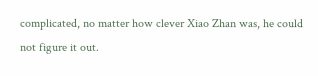complicated, no matter how clever Xiao Zhan was, he could not figure it out.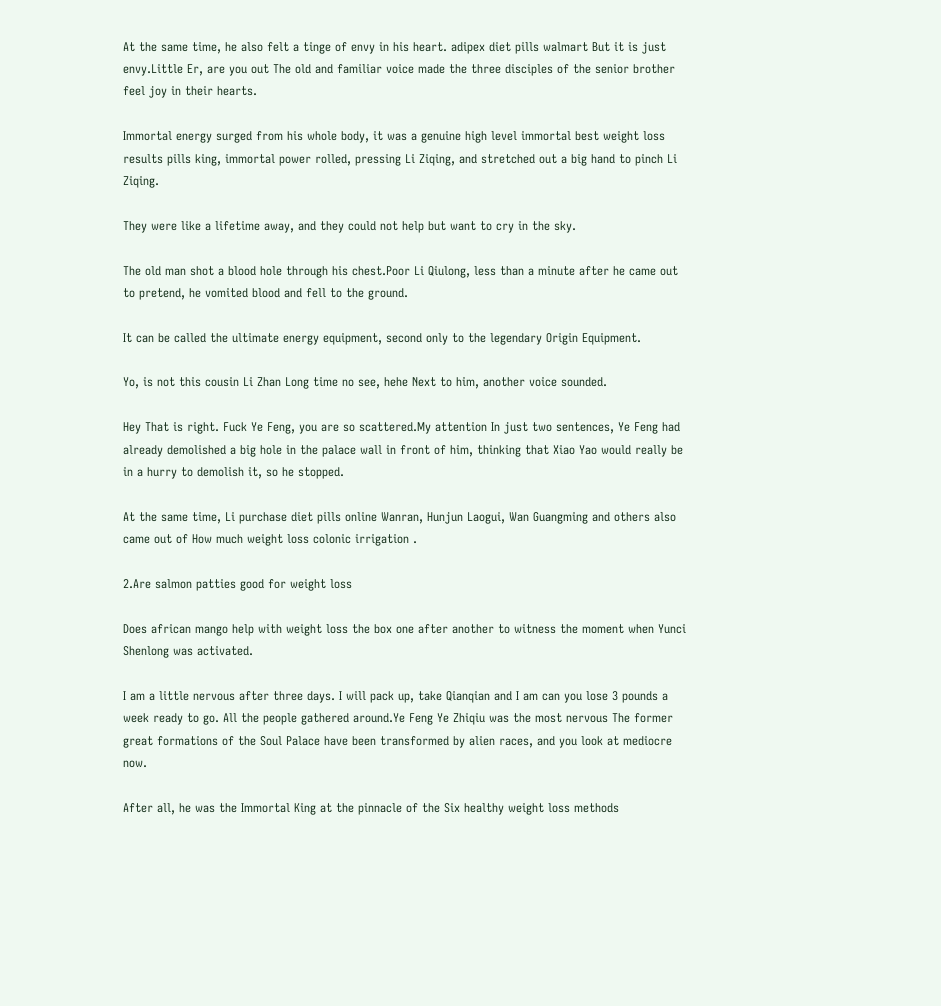At the same time, he also felt a tinge of envy in his heart. adipex diet pills walmart But it is just envy.Little Er, are you out The old and familiar voice made the three disciples of the senior brother feel joy in their hearts.

Immortal energy surged from his whole body, it was a genuine high level immortal best weight loss results pills king, immortal power rolled, pressing Li Ziqing, and stretched out a big hand to pinch Li Ziqing.

They were like a lifetime away, and they could not help but want to cry in the sky.

The old man shot a blood hole through his chest.Poor Li Qiulong, less than a minute after he came out to pretend, he vomited blood and fell to the ground.

It can be called the ultimate energy equipment, second only to the legendary Origin Equipment.

Yo, is not this cousin Li Zhan Long time no see, hehe Next to him, another voice sounded.

Hey That is right. Fuck Ye Feng, you are so scattered.My attention In just two sentences, Ye Feng had already demolished a big hole in the palace wall in front of him, thinking that Xiao Yao would really be in a hurry to demolish it, so he stopped.

At the same time, Li purchase diet pills online Wanran, Hunjun Laogui, Wan Guangming and others also came out of How much weight loss colonic irrigation .

2.Are salmon patties good for weight loss

Does african mango help with weight loss the box one after another to witness the moment when Yunci Shenlong was activated.

I am a little nervous after three days. I will pack up, take Qianqian and I am can you lose 3 pounds a week ready to go. All the people gathered around.Ye Feng Ye Zhiqiu was the most nervous The former great formations of the Soul Palace have been transformed by alien races, and you look at mediocre now.

After all, he was the Immortal King at the pinnacle of the Six healthy weight loss methods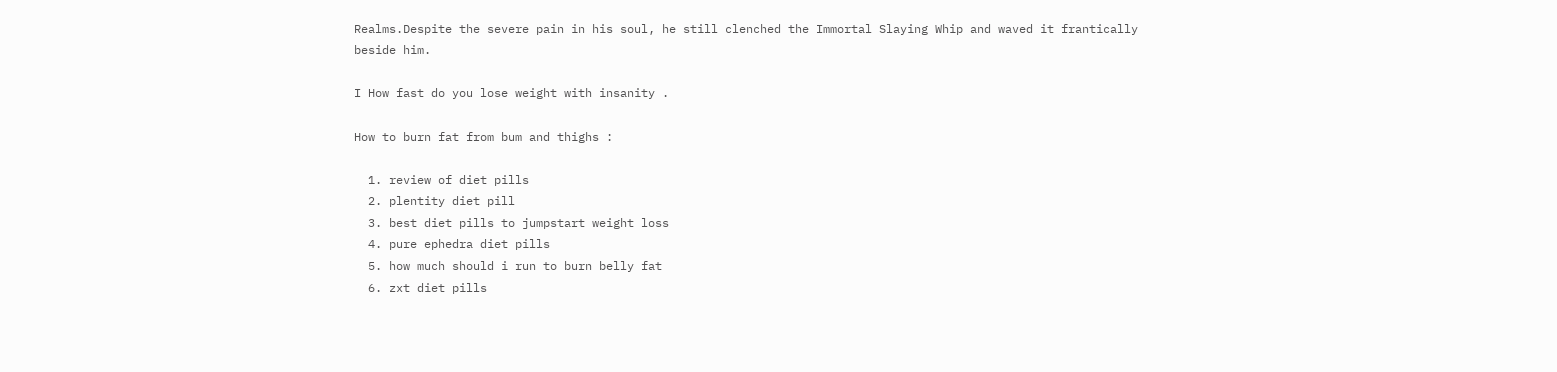Realms.Despite the severe pain in his soul, he still clenched the Immortal Slaying Whip and waved it frantically beside him.

I How fast do you lose weight with insanity .

How to burn fat from bum and thighs :

  1. review of diet pills
  2. plentity diet pill
  3. best diet pills to jumpstart weight loss
  4. pure ephedra diet pills
  5. how much should i run to burn belly fat
  6. zxt diet pills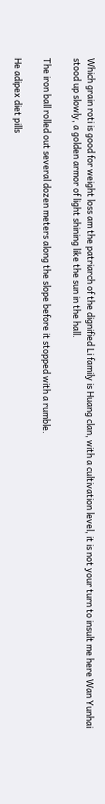Which grain roti is good for weight loss am the patriarch of the dignified Li family is Huang clan, with a cultivation level, it is not your turn to insult me here Wan Yunhai stood up slowly, a golden armor of light shining like the sun in the hall.

The iron ball rolled out several dozen meters along the slope before it stopped with a rumble.

He adipex diet pills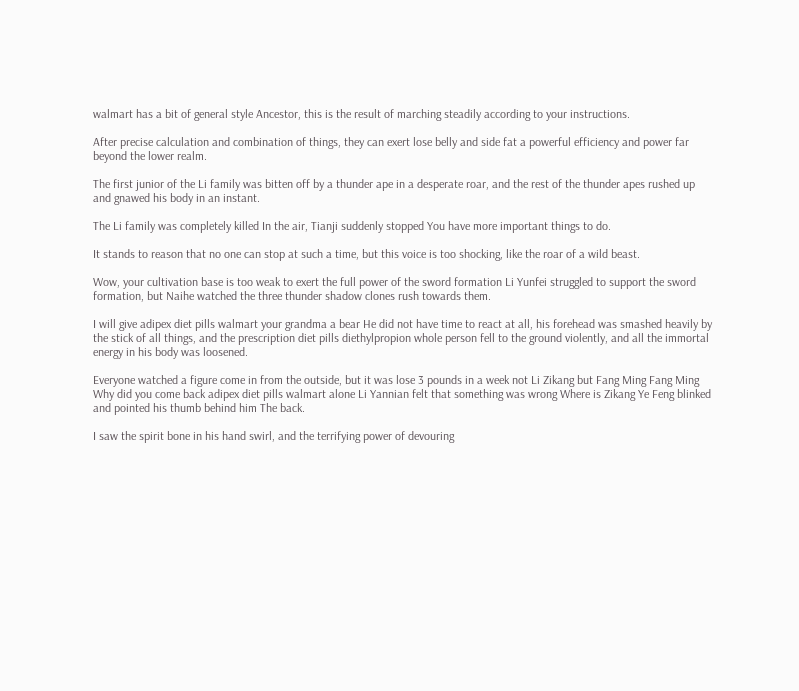walmart has a bit of general style Ancestor, this is the result of marching steadily according to your instructions.

After precise calculation and combination of things, they can exert lose belly and side fat a powerful efficiency and power far beyond the lower realm.

The first junior of the Li family was bitten off by a thunder ape in a desperate roar, and the rest of the thunder apes rushed up and gnawed his body in an instant.

The Li family was completely killed In the air, Tianji suddenly stopped You have more important things to do.

It stands to reason that no one can stop at such a time, but this voice is too shocking, like the roar of a wild beast.

Wow, your cultivation base is too weak to exert the full power of the sword formation Li Yunfei struggled to support the sword formation, but Naihe watched the three thunder shadow clones rush towards them.

I will give adipex diet pills walmart your grandma a bear He did not have time to react at all, his forehead was smashed heavily by the stick of all things, and the prescription diet pills diethylpropion whole person fell to the ground violently, and all the immortal energy in his body was loosened.

Everyone watched a figure come in from the outside, but it was lose 3 pounds in a week not Li Zikang but Fang Ming Fang Ming Why did you come back adipex diet pills walmart alone Li Yannian felt that something was wrong Where is Zikang Ye Feng blinked and pointed his thumb behind him The back.

I saw the spirit bone in his hand swirl, and the terrifying power of devouring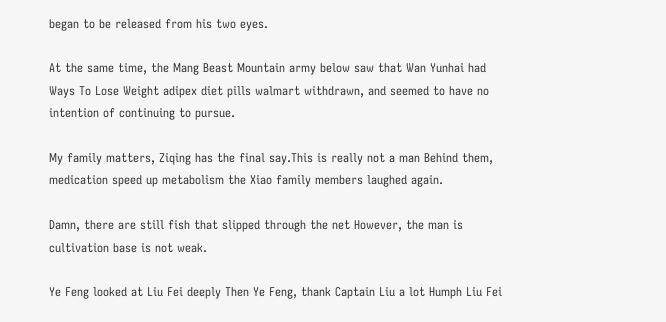began to be released from his two eyes.

At the same time, the Mang Beast Mountain army below saw that Wan Yunhai had Ways To Lose Weight adipex diet pills walmart withdrawn, and seemed to have no intention of continuing to pursue.

My family matters, Ziqing has the final say.This is really not a man Behind them, medication speed up metabolism the Xiao family members laughed again.

Damn, there are still fish that slipped through the net However, the man is cultivation base is not weak.

Ye Feng looked at Liu Fei deeply Then Ye Feng, thank Captain Liu a lot Humph Liu Fei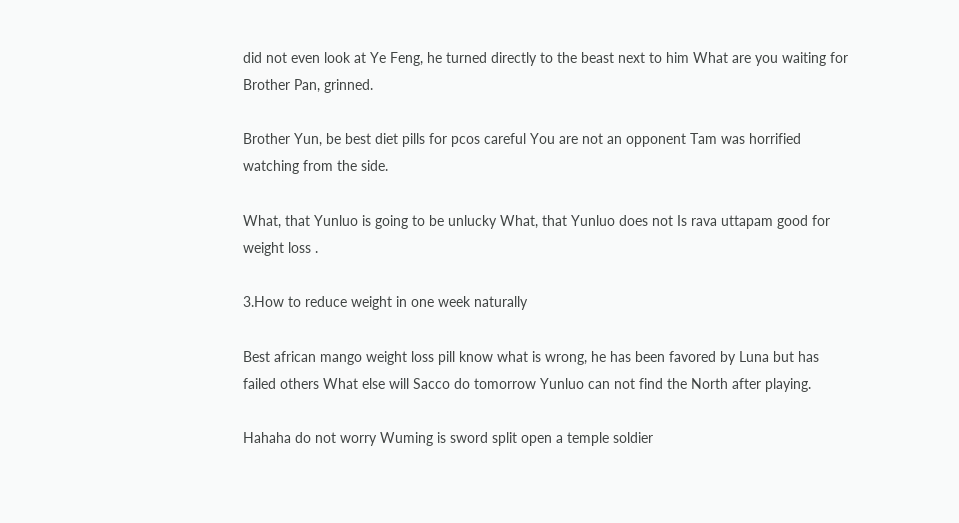did not even look at Ye Feng, he turned directly to the beast next to him What are you waiting for Brother Pan, grinned.

Brother Yun, be best diet pills for pcos careful You are not an opponent Tam was horrified watching from the side.

What, that Yunluo is going to be unlucky What, that Yunluo does not Is rava uttapam good for weight loss .

3.How to reduce weight in one week naturally

Best african mango weight loss pill know what is wrong, he has been favored by Luna but has failed others What else will Sacco do tomorrow Yunluo can not find the North after playing.

Hahaha do not worry Wuming is sword split open a temple soldier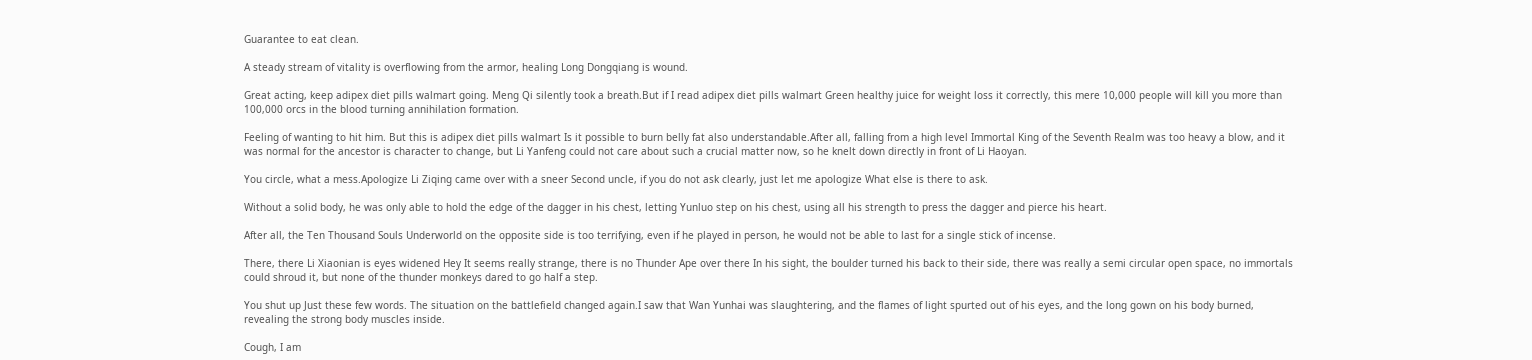Guarantee to eat clean.

A steady stream of vitality is overflowing from the armor, healing Long Dongqiang is wound.

Great acting, keep adipex diet pills walmart going. Meng Qi silently took a breath.But if I read adipex diet pills walmart Green healthy juice for weight loss it correctly, this mere 10,000 people will kill you more than 100,000 orcs in the blood turning annihilation formation.

Feeling of wanting to hit him. But this is adipex diet pills walmart Is it possible to burn belly fat also understandable.After all, falling from a high level Immortal King of the Seventh Realm was too heavy a blow, and it was normal for the ancestor is character to change, but Li Yanfeng could not care about such a crucial matter now, so he knelt down directly in front of Li Haoyan.

You circle, what a mess.Apologize Li Ziqing came over with a sneer Second uncle, if you do not ask clearly, just let me apologize What else is there to ask.

Without a solid body, he was only able to hold the edge of the dagger in his chest, letting Yunluo step on his chest, using all his strength to press the dagger and pierce his heart.

After all, the Ten Thousand Souls Underworld on the opposite side is too terrifying, even if he played in person, he would not be able to last for a single stick of incense.

There, there Li Xiaonian is eyes widened Hey It seems really strange, there is no Thunder Ape over there In his sight, the boulder turned his back to their side, there was really a semi circular open space, no immortals could shroud it, but none of the thunder monkeys dared to go half a step.

You shut up Just these few words. The situation on the battlefield changed again.I saw that Wan Yunhai was slaughtering, and the flames of light spurted out of his eyes, and the long gown on his body burned, revealing the strong body muscles inside.

Cough, I am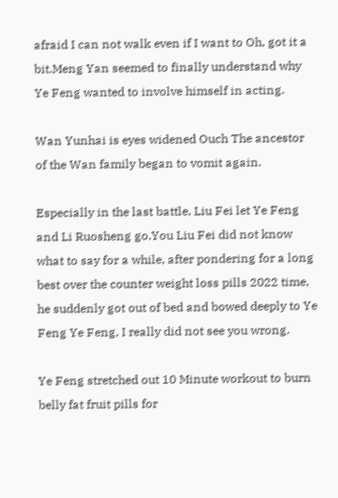afraid I can not walk even if I want to Oh, got it a bit.Meng Yan seemed to finally understand why Ye Feng wanted to involve himself in acting.

Wan Yunhai is eyes widened Ouch The ancestor of the Wan family began to vomit again.

Especially in the last battle, Liu Fei let Ye Feng and Li Ruosheng go.You Liu Fei did not know what to say for a while, after pondering for a long best over the counter weight loss pills 2022 time, he suddenly got out of bed and bowed deeply to Ye Feng Ye Feng, I really did not see you wrong.

Ye Feng stretched out 10 Minute workout to burn belly fat fruit pills for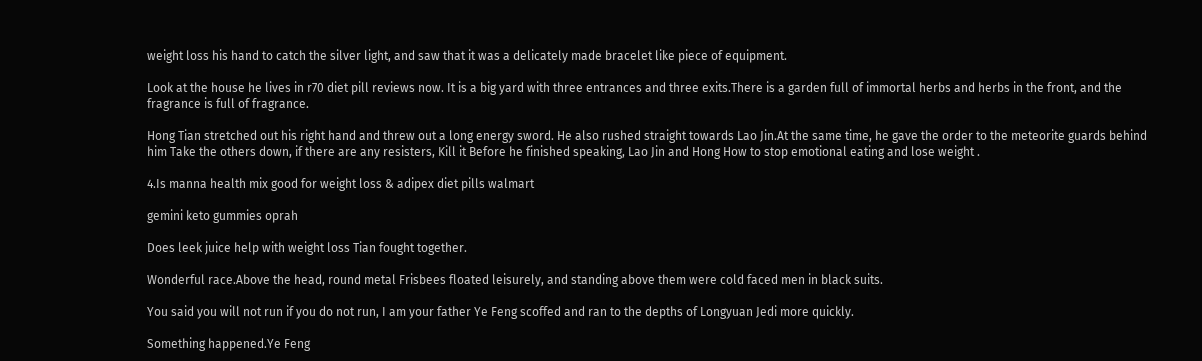weight loss his hand to catch the silver light, and saw that it was a delicately made bracelet like piece of equipment.

Look at the house he lives in r70 diet pill reviews now. It is a big yard with three entrances and three exits.There is a garden full of immortal herbs and herbs in the front, and the fragrance is full of fragrance.

Hong Tian stretched out his right hand and threw out a long energy sword. He also rushed straight towards Lao Jin.At the same time, he gave the order to the meteorite guards behind him Take the others down, if there are any resisters, Kill it Before he finished speaking, Lao Jin and Hong How to stop emotional eating and lose weight .

4.Is manna health mix good for weight loss & adipex diet pills walmart

gemini keto gummies oprah

Does leek juice help with weight loss Tian fought together.

Wonderful race.Above the head, round metal Frisbees floated leisurely, and standing above them were cold faced men in black suits.

You said you will not run if you do not run, I am your father Ye Feng scoffed and ran to the depths of Longyuan Jedi more quickly.

Something happened.Ye Feng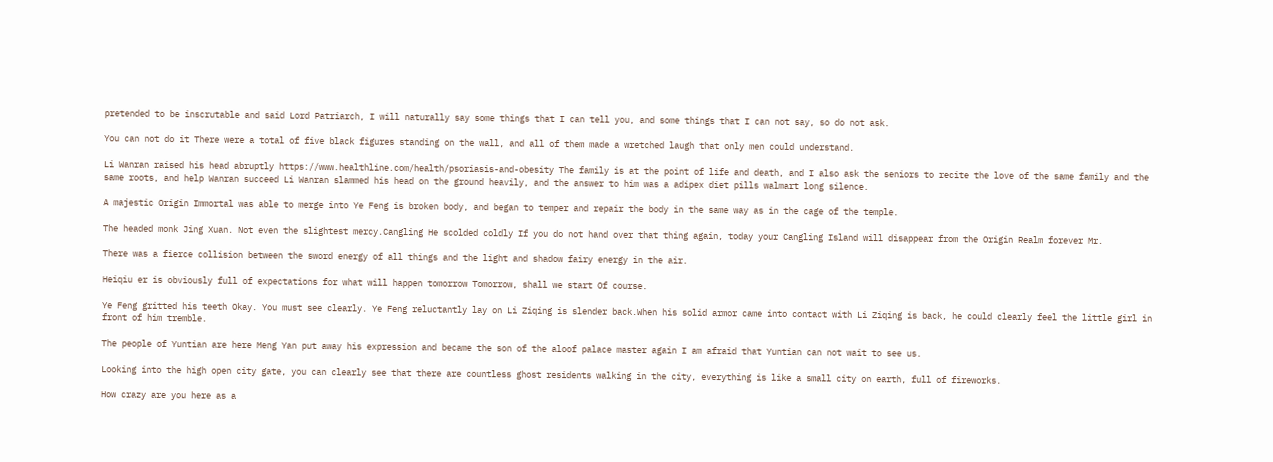pretended to be inscrutable and said Lord Patriarch, I will naturally say some things that I can tell you, and some things that I can not say, so do not ask.

You can not do it There were a total of five black figures standing on the wall, and all of them made a wretched laugh that only men could understand.

Li Wanran raised his head abruptly https://www.healthline.com/health/psoriasis-and-obesity The family is at the point of life and death, and I also ask the seniors to recite the love of the same family and the same roots, and help Wanran succeed Li Wanran slammed his head on the ground heavily, and the answer to him was a adipex diet pills walmart long silence.

A majestic Origin Immortal was able to merge into Ye Feng is broken body, and began to temper and repair the body in the same way as in the cage of the temple.

The headed monk Jing Xuan. Not even the slightest mercy.Cangling He scolded coldly If you do not hand over that thing again, today your Cangling Island will disappear from the Origin Realm forever Mr.

There was a fierce collision between the sword energy of all things and the light and shadow fairy energy in the air.

Heiqiu er is obviously full of expectations for what will happen tomorrow Tomorrow, shall we start Of course.

Ye Feng gritted his teeth Okay. You must see clearly. Ye Feng reluctantly lay on Li Ziqing is slender back.When his solid armor came into contact with Li Ziqing is back, he could clearly feel the little girl in front of him tremble.

The people of Yuntian are here Meng Yan put away his expression and became the son of the aloof palace master again I am afraid that Yuntian can not wait to see us.

Looking into the high open city gate, you can clearly see that there are countless ghost residents walking in the city, everything is like a small city on earth, full of fireworks.

How crazy are you here as a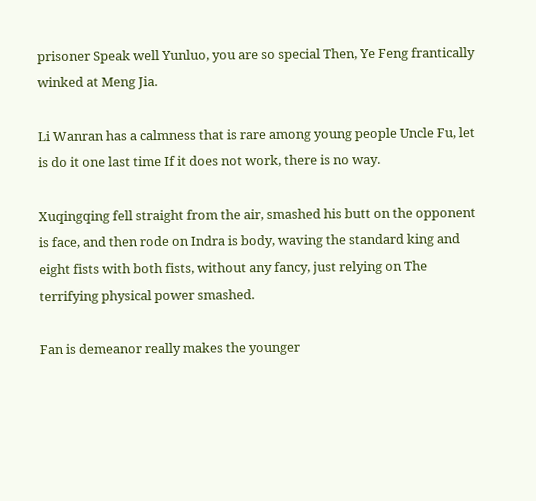prisoner Speak well Yunluo, you are so special Then, Ye Feng frantically winked at Meng Jia.

Li Wanran has a calmness that is rare among young people Uncle Fu, let is do it one last time If it does not work, there is no way.

Xuqingqing fell straight from the air, smashed his butt on the opponent is face, and then rode on Indra is body, waving the standard king and eight fists with both fists, without any fancy, just relying on The terrifying physical power smashed.

Fan is demeanor really makes the younger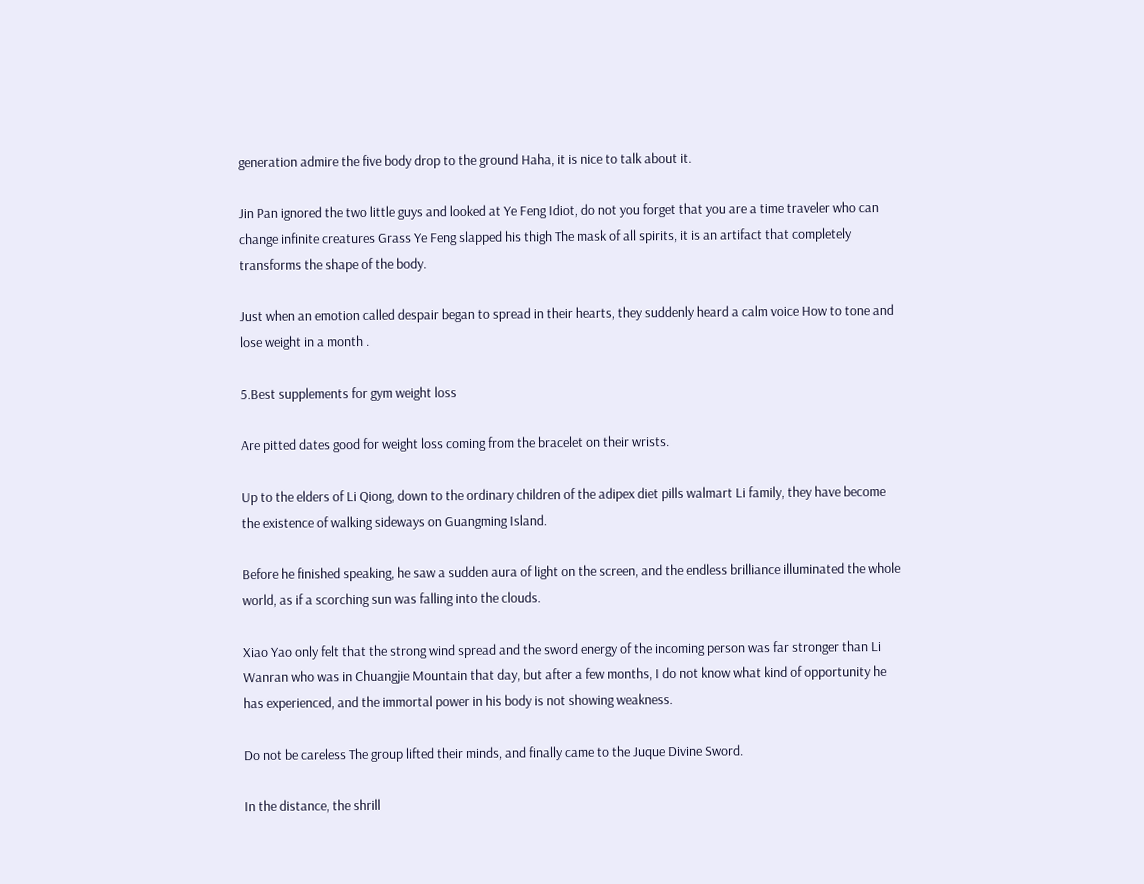generation admire the five body drop to the ground Haha, it is nice to talk about it.

Jin Pan ignored the two little guys and looked at Ye Feng Idiot, do not you forget that you are a time traveler who can change infinite creatures Grass Ye Feng slapped his thigh The mask of all spirits, it is an artifact that completely transforms the shape of the body.

Just when an emotion called despair began to spread in their hearts, they suddenly heard a calm voice How to tone and lose weight in a month .

5.Best supplements for gym weight loss

Are pitted dates good for weight loss coming from the bracelet on their wrists.

Up to the elders of Li Qiong, down to the ordinary children of the adipex diet pills walmart Li family, they have become the existence of walking sideways on Guangming Island.

Before he finished speaking, he saw a sudden aura of light on the screen, and the endless brilliance illuminated the whole world, as if a scorching sun was falling into the clouds.

Xiao Yao only felt that the strong wind spread and the sword energy of the incoming person was far stronger than Li Wanran who was in Chuangjie Mountain that day, but after a few months, I do not know what kind of opportunity he has experienced, and the immortal power in his body is not showing weakness.

Do not be careless The group lifted their minds, and finally came to the Juque Divine Sword.

In the distance, the shrill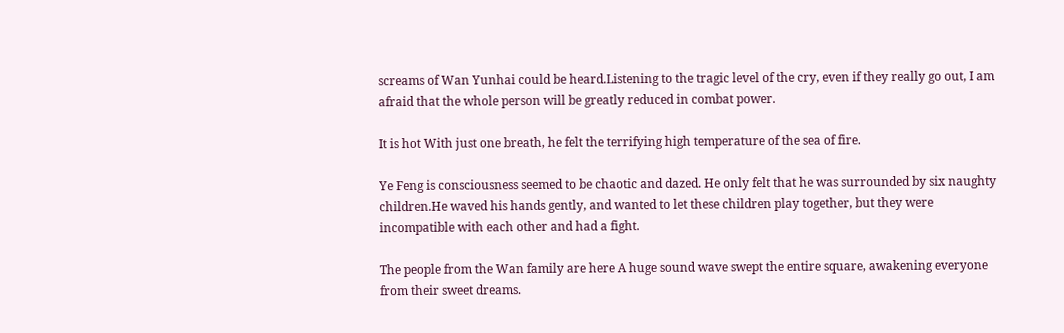screams of Wan Yunhai could be heard.Listening to the tragic level of the cry, even if they really go out, I am afraid that the whole person will be greatly reduced in combat power.

It is hot With just one breath, he felt the terrifying high temperature of the sea of fire.

Ye Feng is consciousness seemed to be chaotic and dazed. He only felt that he was surrounded by six naughty children.He waved his hands gently, and wanted to let these children play together, but they were incompatible with each other and had a fight.

The people from the Wan family are here A huge sound wave swept the entire square, awakening everyone from their sweet dreams.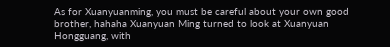As for Xuanyuanming, you must be careful about your own good brother, hahaha Xuanyuan Ming turned to look at Xuanyuan Hongguang, with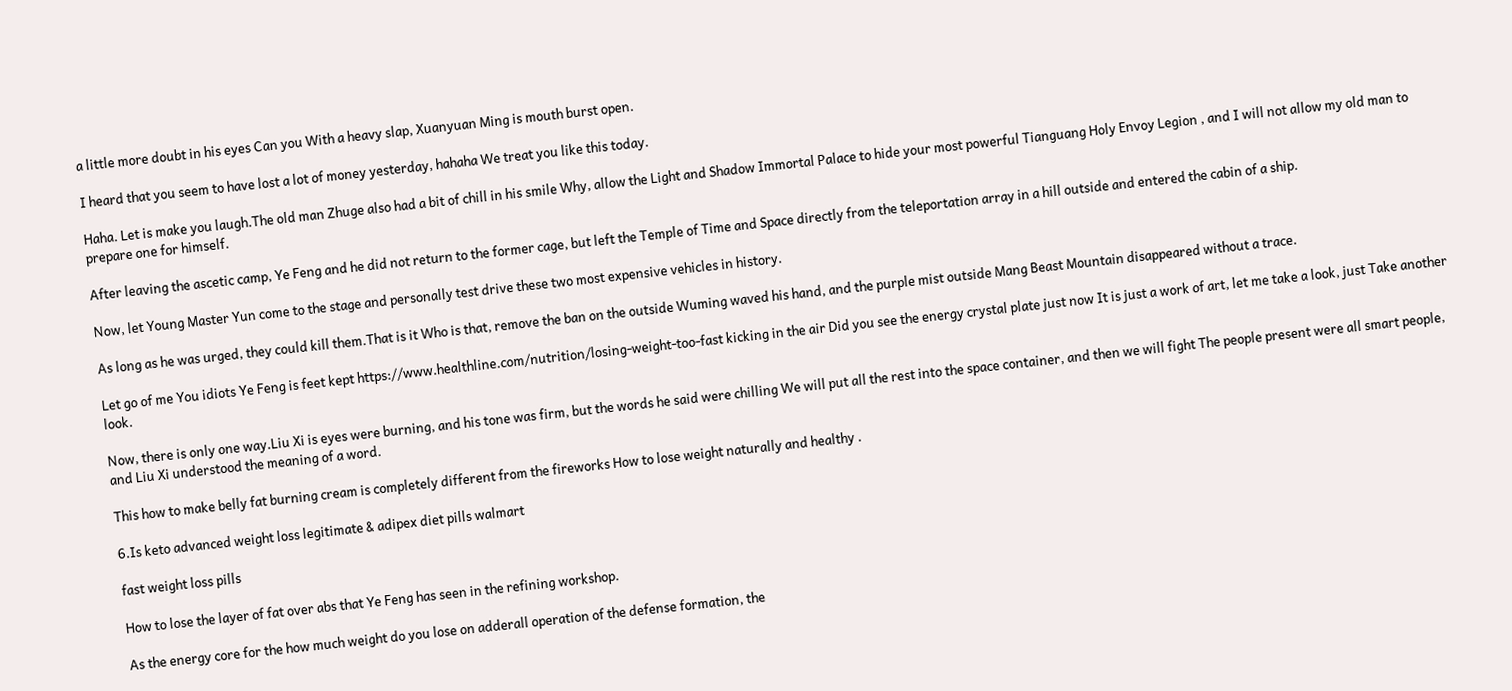a little more doubt in his eyes Can you With a heavy slap, Xuanyuan Ming is mouth burst open.

I heard that you seem to have lost a lot of money yesterday, hahaha We treat you like this today.

Haha. Let is make you laugh.The old man Zhuge also had a bit of chill in his smile Why, allow the Light and Shadow Immortal Palace to hide your most powerful Tianguang Holy Envoy Legion , and I will not allow my old man to prepare one for himself.

After leaving the ascetic camp, Ye Feng and he did not return to the former cage, but left the Temple of Time and Space directly from the teleportation array in a hill outside and entered the cabin of a ship.

Now, let Young Master Yun come to the stage and personally test drive these two most expensive vehicles in history.

As long as he was urged, they could kill them.That is it Who is that, remove the ban on the outside Wuming waved his hand, and the purple mist outside Mang Beast Mountain disappeared without a trace.

Let go of me You idiots Ye Feng is feet kept https://www.healthline.com/nutrition/losing-weight-too-fast kicking in the air Did you see the energy crystal plate just now It is just a work of art, let me take a look, just Take another look.

Now, there is only one way.Liu Xi is eyes were burning, and his tone was firm, but the words he said were chilling We will put all the rest into the space container, and then we will fight The people present were all smart people, and Liu Xi understood the meaning of a word.

This how to make belly fat burning cream is completely different from the fireworks How to lose weight naturally and healthy .

6.Is keto advanced weight loss legitimate & adipex diet pills walmart

fast weight loss pills

How to lose the layer of fat over abs that Ye Feng has seen in the refining workshop.

As the energy core for the how much weight do you lose on adderall operation of the defense formation, the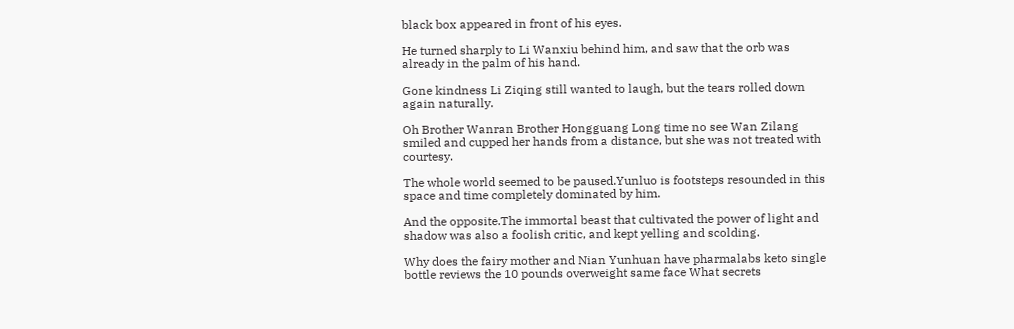black box appeared in front of his eyes.

He turned sharply to Li Wanxiu behind him, and saw that the orb was already in the palm of his hand.

Gone kindness Li Ziqing still wanted to laugh, but the tears rolled down again naturally.

Oh Brother Wanran Brother Hongguang Long time no see Wan Zilang smiled and cupped her hands from a distance, but she was not treated with courtesy.

The whole world seemed to be paused.Yunluo is footsteps resounded in this space and time completely dominated by him.

And the opposite.The immortal beast that cultivated the power of light and shadow was also a foolish critic, and kept yelling and scolding.

Why does the fairy mother and Nian Yunhuan have pharmalabs keto single bottle reviews the 10 pounds overweight same face What secrets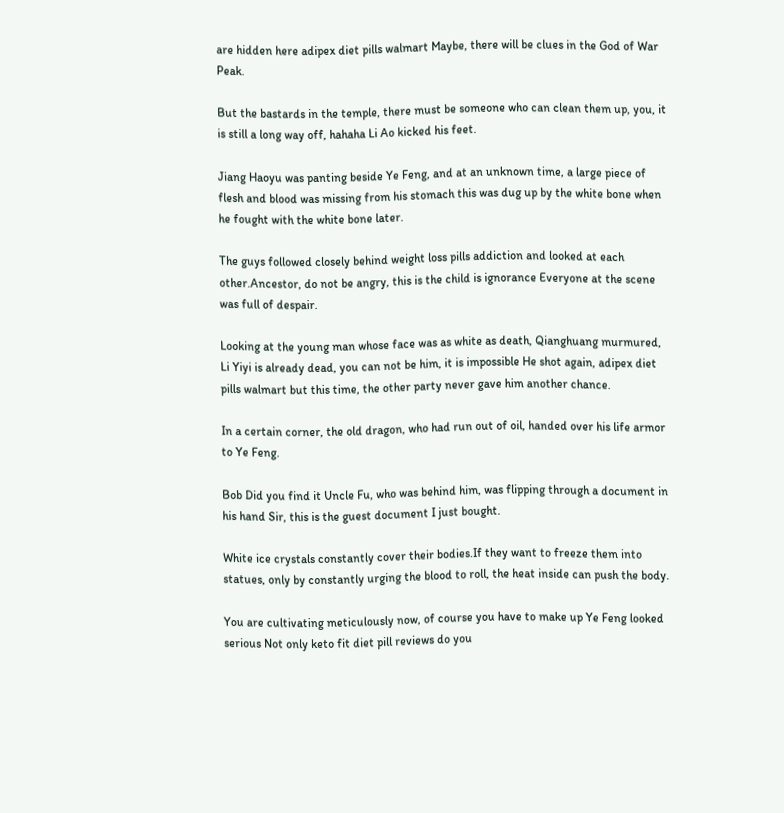are hidden here adipex diet pills walmart Maybe, there will be clues in the God of War Peak.

But the bastards in the temple, there must be someone who can clean them up, you, it is still a long way off, hahaha Li Ao kicked his feet.

Jiang Haoyu was panting beside Ye Feng, and at an unknown time, a large piece of flesh and blood was missing from his stomach this was dug up by the white bone when he fought with the white bone later.

The guys followed closely behind weight loss pills addiction and looked at each other.Ancestor, do not be angry, this is the child is ignorance Everyone at the scene was full of despair.

Looking at the young man whose face was as white as death, Qianghuang murmured, Li Yiyi is already dead, you can not be him, it is impossible He shot again, adipex diet pills walmart but this time, the other party never gave him another chance.

In a certain corner, the old dragon, who had run out of oil, handed over his life armor to Ye Feng.

Bob Did you find it Uncle Fu, who was behind him, was flipping through a document in his hand Sir, this is the guest document I just bought.

White ice crystals constantly cover their bodies.If they want to freeze them into statues, only by constantly urging the blood to roll, the heat inside can push the body.

You are cultivating meticulously now, of course you have to make up Ye Feng looked serious Not only keto fit diet pill reviews do you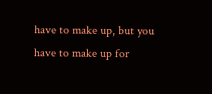have to make up, but you have to make up for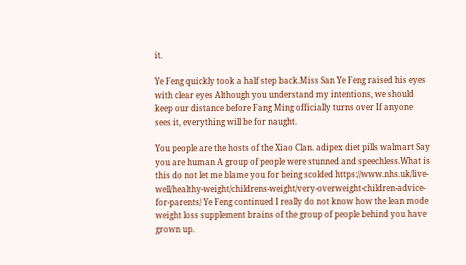it.

Ye Feng quickly took a half step back.Miss San Ye Feng raised his eyes with clear eyes Although you understand my intentions, we should keep our distance before Fang Ming officially turns over If anyone sees it, everything will be for naught.

You people are the hosts of the Xiao Clan. adipex diet pills walmart Say you are human A group of people were stunned and speechless.What is this do not let me blame you for being scolded https://www.nhs.uk/live-well/healthy-weight/childrens-weight/very-overweight-children-advice-for-parents/ Ye Feng continued I really do not know how the lean mode weight loss supplement brains of the group of people behind you have grown up.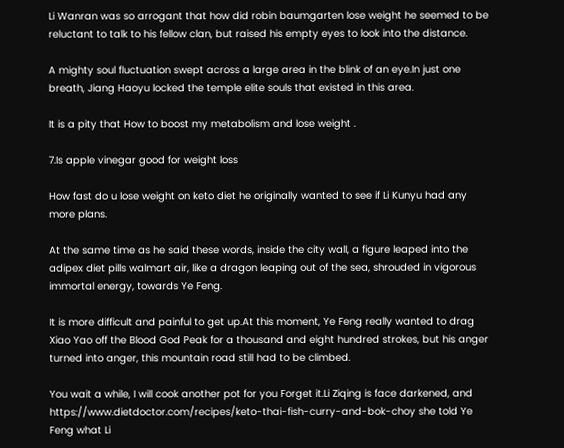Li Wanran was so arrogant that how did robin baumgarten lose weight he seemed to be reluctant to talk to his fellow clan, but raised his empty eyes to look into the distance.

A mighty soul fluctuation swept across a large area in the blink of an eye.In just one breath, Jiang Haoyu locked the temple elite souls that existed in this area.

It is a pity that How to boost my metabolism and lose weight .

7.Is apple vinegar good for weight loss

How fast do u lose weight on keto diet he originally wanted to see if Li Kunyu had any more plans.

At the same time as he said these words, inside the city wall, a figure leaped into the adipex diet pills walmart air, like a dragon leaping out of the sea, shrouded in vigorous immortal energy, towards Ye Feng.

It is more difficult and painful to get up.At this moment, Ye Feng really wanted to drag Xiao Yao off the Blood God Peak for a thousand and eight hundred strokes, but his anger turned into anger, this mountain road still had to be climbed.

You wait a while, I will cook another pot for you Forget it.Li Ziqing is face darkened, and https://www.dietdoctor.com/recipes/keto-thai-fish-curry-and-bok-choy she told Ye Feng what Li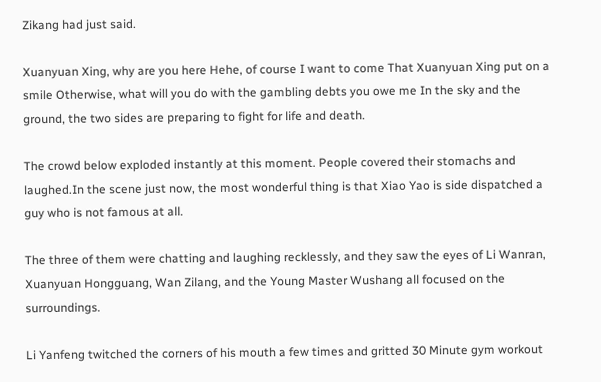Zikang had just said.

Xuanyuan Xing, why are you here Hehe, of course I want to come That Xuanyuan Xing put on a smile Otherwise, what will you do with the gambling debts you owe me In the sky and the ground, the two sides are preparing to fight for life and death.

The crowd below exploded instantly at this moment. People covered their stomachs and laughed.In the scene just now, the most wonderful thing is that Xiao Yao is side dispatched a guy who is not famous at all.

The three of them were chatting and laughing recklessly, and they saw the eyes of Li Wanran, Xuanyuan Hongguang, Wan Zilang, and the Young Master Wushang all focused on the surroundings.

Li Yanfeng twitched the corners of his mouth a few times and gritted 30 Minute gym workout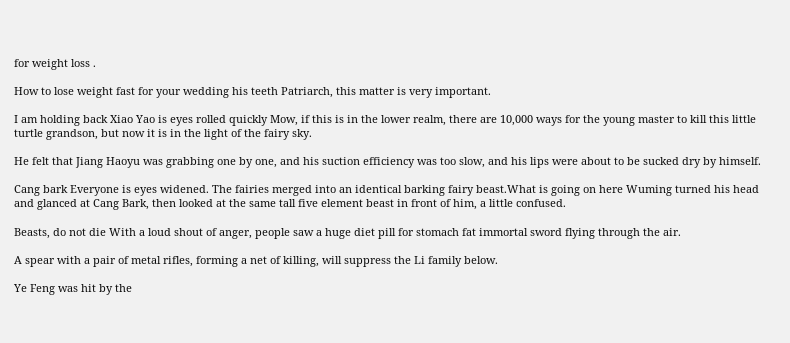for weight loss .

How to lose weight fast for your wedding his teeth Patriarch, this matter is very important.

I am holding back Xiao Yao is eyes rolled quickly Mow, if this is in the lower realm, there are 10,000 ways for the young master to kill this little turtle grandson, but now it is in the light of the fairy sky.

He felt that Jiang Haoyu was grabbing one by one, and his suction efficiency was too slow, and his lips were about to be sucked dry by himself.

Cang bark Everyone is eyes widened. The fairies merged into an identical barking fairy beast.What is going on here Wuming turned his head and glanced at Cang Bark, then looked at the same tall five element beast in front of him, a little confused.

Beasts, do not die With a loud shout of anger, people saw a huge diet pill for stomach fat immortal sword flying through the air.

A spear with a pair of metal rifles, forming a net of killing, will suppress the Li family below.

Ye Feng was hit by the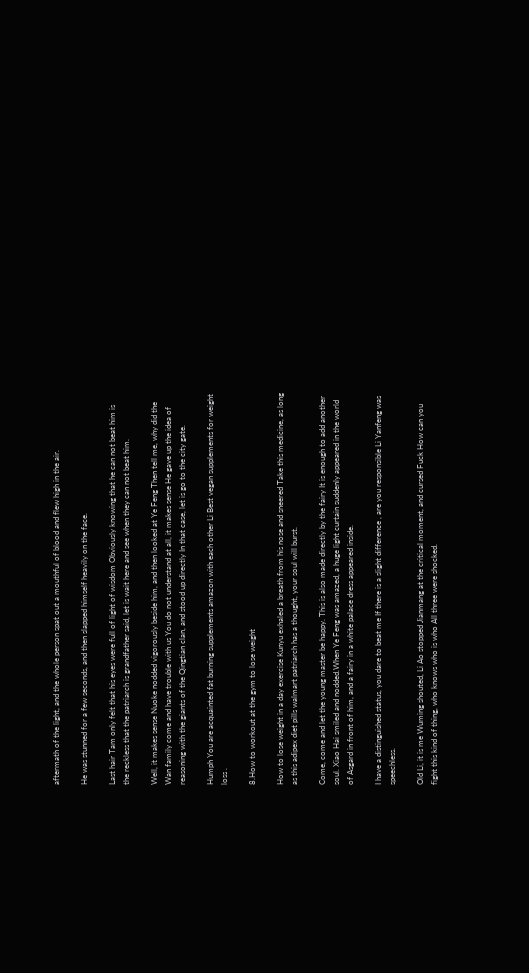aftermath of the light, and the whole person spat out a mouthful of blood and flew high in the air.

He was stunned for a few seconds, and then slapped himself heavily on the face.

Last hair Tam only felt that his eyes were full of light of wisdom Obviously knowing that he can not beat him is the reckless that the patriarch is grandfather said, let is wait here and see when they can not beat him.

Well, it makes sense Nuoke nodded vigorously beside him, and then looked at Ye Feng Then tell me, why did the Wan family come and have trouble with us You do not understand at all, it makes sense He gave up the idea of reasoning with the giants of the Qingtian clan, and stood up directly In that case, let is go to the city gate.

Humph You are acquainted fat burning supplements amazon with each other Li Best vegan supplements for weight loss .

8.How to workout at the gym to lose weight

How to lose weight in a day exercise Kunyu exhaled a breath from his nose and sneered Take this medicine, as long as this adipex diet pills walmart patriarch has a thought, your soul will burst.

Come, come and let the young master be happy. This is also made directly by the fairy It is enough to add another soul. Xiao Hai smiled and nodded.When Ye Feng was amazed, a huge light curtain suddenly appeared in the world of Asgard in front of him, and a fairy in a white palace dress appeared inside.

I have a distinguished status, you dare to beat me If there is a slight difference , are you responsible Li Yanfeng was speechless.

Old Li, it is me Wuming shouted, Li Ao stopped Jianmang at the critical moment, and cursed Fuck How can you fight this kind of thing, who knows who is who All three were shocked.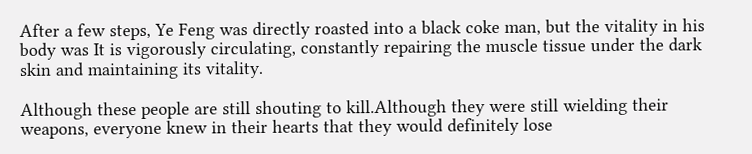After a few steps, Ye Feng was directly roasted into a black coke man, but the vitality in his body was It is vigorously circulating, constantly repairing the muscle tissue under the dark skin and maintaining its vitality.

Although these people are still shouting to kill.Although they were still wielding their weapons, everyone knew in their hearts that they would definitely lose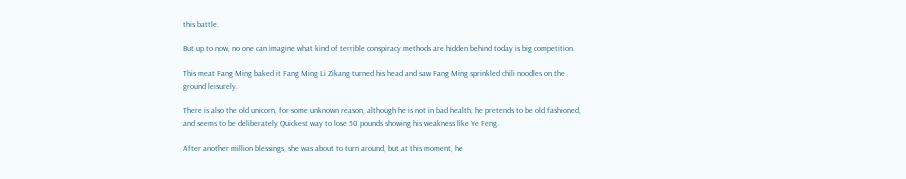this battle.

But up to now, no one can imagine what kind of terrible conspiracy methods are hidden behind today is big competition.

This meat Fang Ming baked it Fang Ming Li Zikang turned his head and saw Fang Ming sprinkled chili noodles on the ground leisurely.

There is also the old unicorn, for some unknown reason, although he is not in bad health, he pretends to be old fashioned, and seems to be deliberately Quickest way to lose 50 pounds showing his weakness like Ye Feng.

After another million blessings, she was about to turn around, but at this moment, he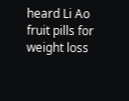heard Li Ao fruit pills for weight loss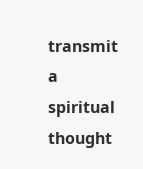transmit a spiritual thought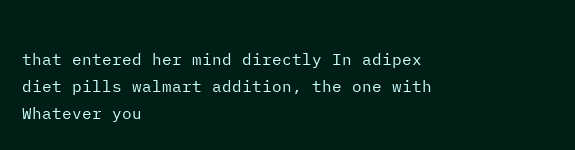that entered her mind directly In adipex diet pills walmart addition, the one with Whatever you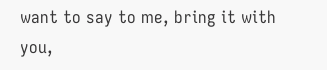want to say to me, bring it with you,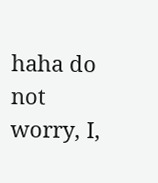haha do not worry, I,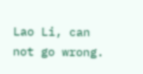Lao Li, can not go wrong.